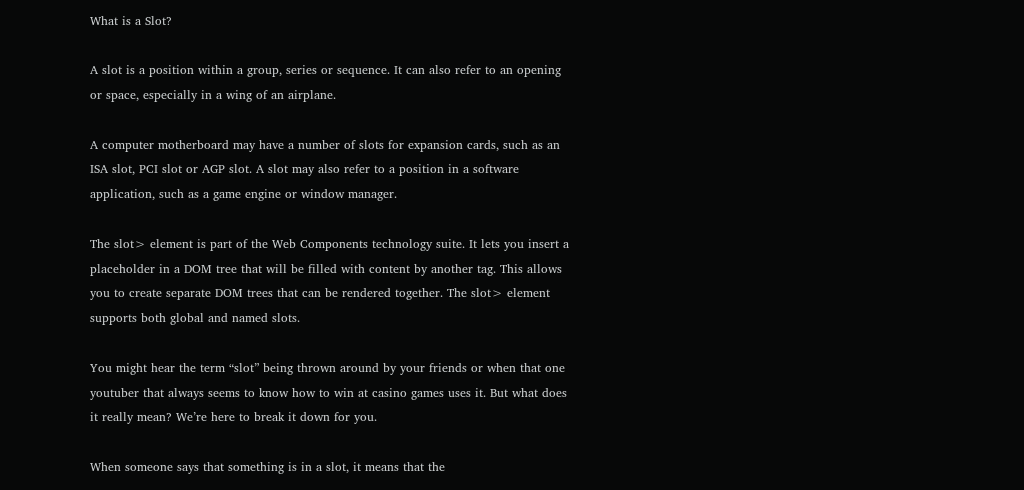What is a Slot?

A slot is a position within a group, series or sequence. It can also refer to an opening or space, especially in a wing of an airplane.

A computer motherboard may have a number of slots for expansion cards, such as an ISA slot, PCI slot or AGP slot. A slot may also refer to a position in a software application, such as a game engine or window manager.

The slot> element is part of the Web Components technology suite. It lets you insert a placeholder in a DOM tree that will be filled with content by another tag. This allows you to create separate DOM trees that can be rendered together. The slot> element supports both global and named slots.

You might hear the term “slot” being thrown around by your friends or when that one youtuber that always seems to know how to win at casino games uses it. But what does it really mean? We’re here to break it down for you.

When someone says that something is in a slot, it means that the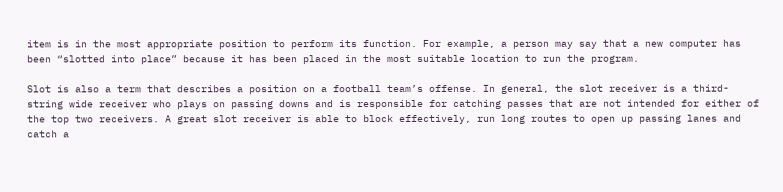item is in the most appropriate position to perform its function. For example, a person may say that a new computer has been “slotted into place” because it has been placed in the most suitable location to run the program.

Slot is also a term that describes a position on a football team’s offense. In general, the slot receiver is a third-string wide receiver who plays on passing downs and is responsible for catching passes that are not intended for either of the top two receivers. A great slot receiver is able to block effectively, run long routes to open up passing lanes and catch a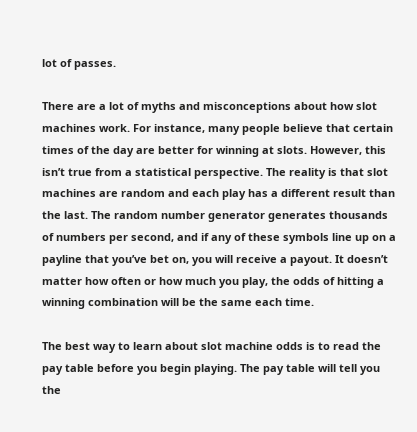lot of passes.

There are a lot of myths and misconceptions about how slot machines work. For instance, many people believe that certain times of the day are better for winning at slots. However, this isn’t true from a statistical perspective. The reality is that slot machines are random and each play has a different result than the last. The random number generator generates thousands of numbers per second, and if any of these symbols line up on a payline that you’ve bet on, you will receive a payout. It doesn’t matter how often or how much you play, the odds of hitting a winning combination will be the same each time.

The best way to learn about slot machine odds is to read the pay table before you begin playing. The pay table will tell you the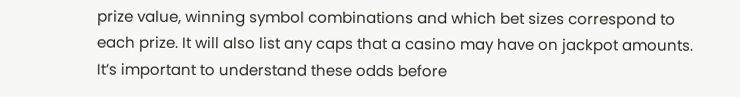prize value, winning symbol combinations and which bet sizes correspond to each prize. It will also list any caps that a casino may have on jackpot amounts. It’s important to understand these odds before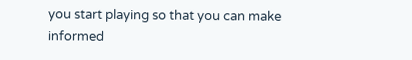you start playing so that you can make informed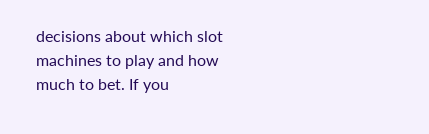decisions about which slot machines to play and how much to bet. If you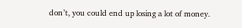don’t, you could end up losing a lot of money.